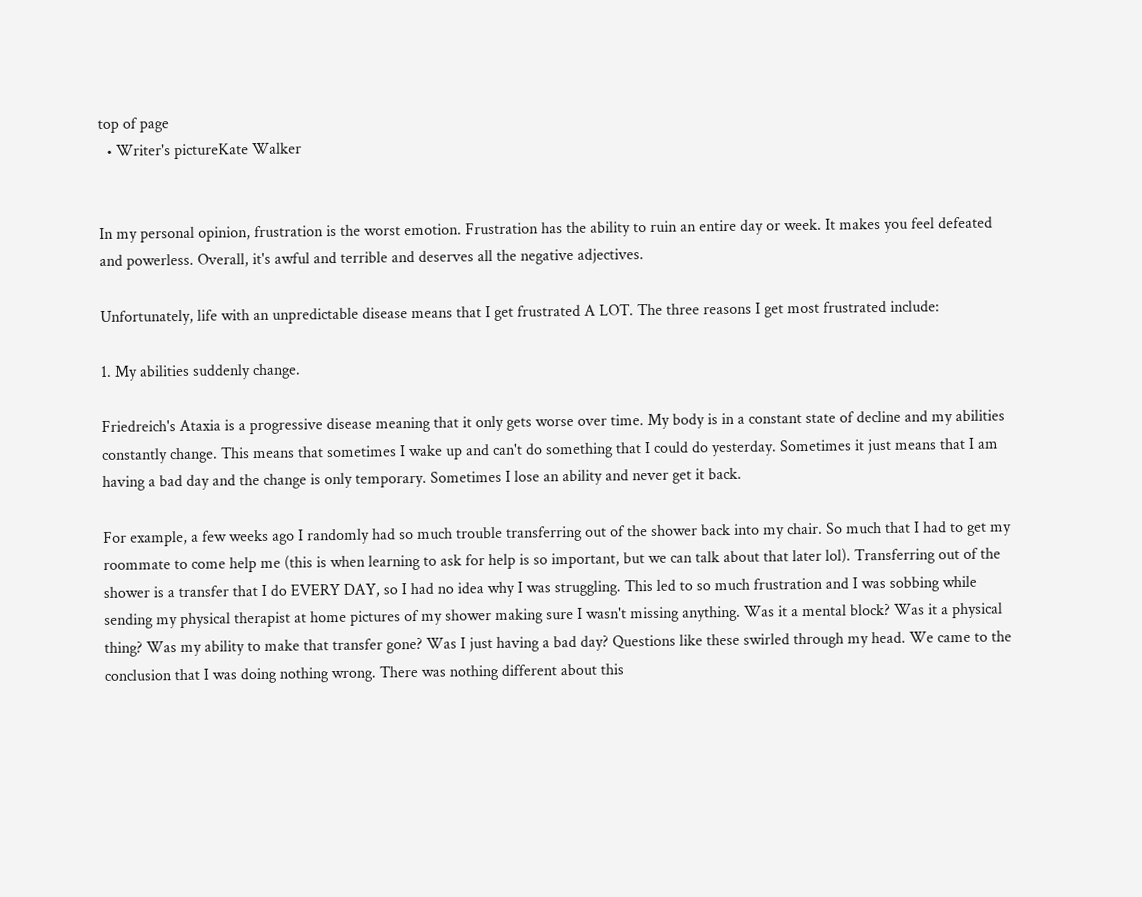top of page
  • Writer's pictureKate Walker


In my personal opinion, frustration is the worst emotion. Frustration has the ability to ruin an entire day or week. It makes you feel defeated and powerless. Overall, it's awful and terrible and deserves all the negative adjectives.

Unfortunately, life with an unpredictable disease means that I get frustrated A LOT. The three reasons I get most frustrated include:

1. My abilities suddenly change.

Friedreich's Ataxia is a progressive disease meaning that it only gets worse over time. My body is in a constant state of decline and my abilities constantly change. This means that sometimes I wake up and can't do something that I could do yesterday. Sometimes it just means that I am having a bad day and the change is only temporary. Sometimes I lose an ability and never get it back.

For example, a few weeks ago I randomly had so much trouble transferring out of the shower back into my chair. So much that I had to get my roommate to come help me (this is when learning to ask for help is so important, but we can talk about that later lol). Transferring out of the shower is a transfer that I do EVERY DAY, so I had no idea why I was struggling. This led to so much frustration and I was sobbing while sending my physical therapist at home pictures of my shower making sure I wasn't missing anything. Was it a mental block? Was it a physical thing? Was my ability to make that transfer gone? Was I just having a bad day? Questions like these swirled through my head. We came to the conclusion that I was doing nothing wrong. There was nothing different about this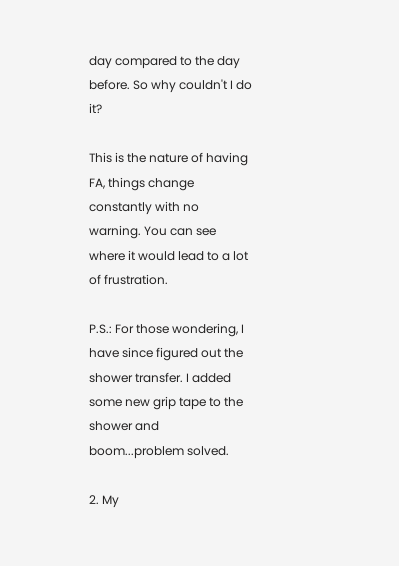day compared to the day before. So why couldn't I do it?

This is the nature of having FA, things change constantly with no warning. You can see where it would lead to a lot of frustration.

P.S.: For those wondering, I have since figured out the shower transfer. I added some new grip tape to the shower and boom...problem solved.

2. My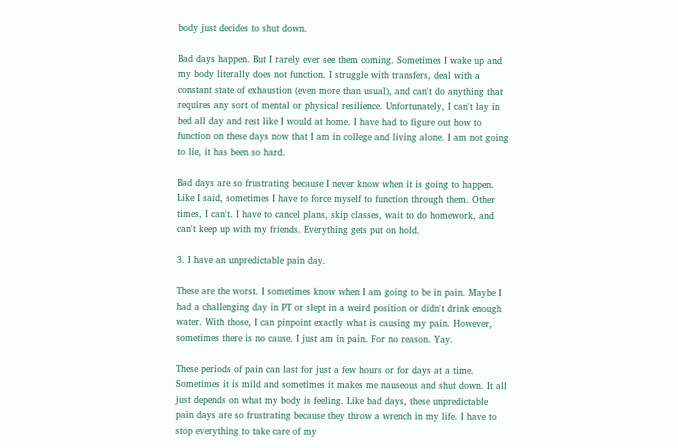body just decides to shut down.

Bad days happen. But I rarely ever see them coming. Sometimes I wake up and my body literally does not function. I struggle with transfers, deal with a constant state of exhaustion (even more than usual), and can't do anything that requires any sort of mental or physical resilience. Unfortunately, I can't lay in bed all day and rest like I would at home. I have had to figure out how to function on these days now that I am in college and living alone. I am not going to lie, it has been so hard.

Bad days are so frustrating because I never know when it is going to happen. Like I said, sometimes I have to force myself to function through them. Other times, I can't. I have to cancel plans, skip classes, wait to do homework, and can't keep up with my friends. Everything gets put on hold.

3. I have an unpredictable pain day.

These are the worst. I sometimes know when I am going to be in pain. Maybe I had a challenging day in PT or slept in a weird position or didn't drink enough water. With those, I can pinpoint exactly what is causing my pain. However, sometimes there is no cause. I just am in pain. For no reason. Yay.

These periods of pain can last for just a few hours or for days at a time. Sometimes it is mild and sometimes it makes me nauseous and shut down. It all just depends on what my body is feeling. Like bad days, these unpredictable pain days are so frustrating because they throw a wrench in my life. I have to stop everything to take care of my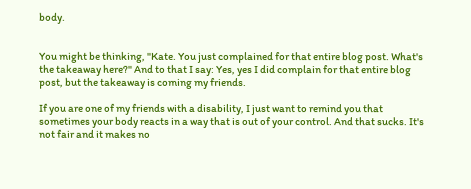body.


You might be thinking, "Kate. You just complained for that entire blog post. What's the takeaway here?" And to that I say: Yes, yes I did complain for that entire blog post, but the takeaway is coming my friends.

If you are one of my friends with a disability, I just want to remind you that sometimes your body reacts in a way that is out of your control. And that sucks. It's not fair and it makes no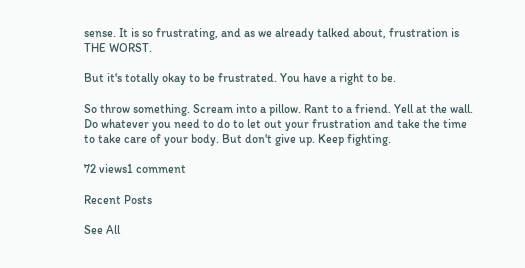sense. It is so frustrating, and as we already talked about, frustration is THE WORST.

But it's totally okay to be frustrated. You have a right to be.

So throw something. Scream into a pillow. Rant to a friend. Yell at the wall. Do whatever you need to do to let out your frustration and take the time to take care of your body. But don't give up. Keep fighting.

72 views1 comment

Recent Posts

See All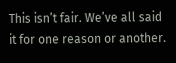This isn’t fair. We’ve all said it for one reason or another.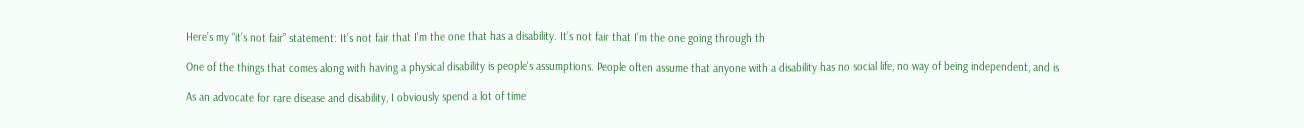Here’s my “it’s not fair” statement: It’s not fair that I’m the one that has a disability. It’s not fair that I’m the one going through th

One of the things that comes along with having a physical disability is people's assumptions. People often assume that anyone with a disability has no social life, no way of being independent, and is

As an advocate for rare disease and disability, I obviously spend a lot of time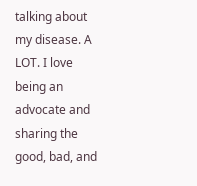talking about my disease. A LOT. I love being an advocate and sharing the good, bad, and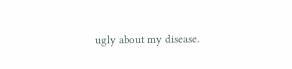ugly about my disease.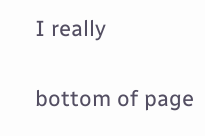I really

bottom of page